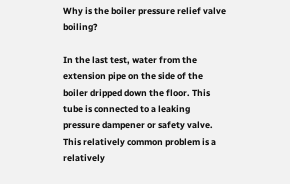Why is the boiler pressure relief valve boiling?

In the last test, water from the extension pipe on the side of the boiler dripped down the floor. This tube is connected to a leaking pressure dampener or safety valve. This relatively common problem is a relatively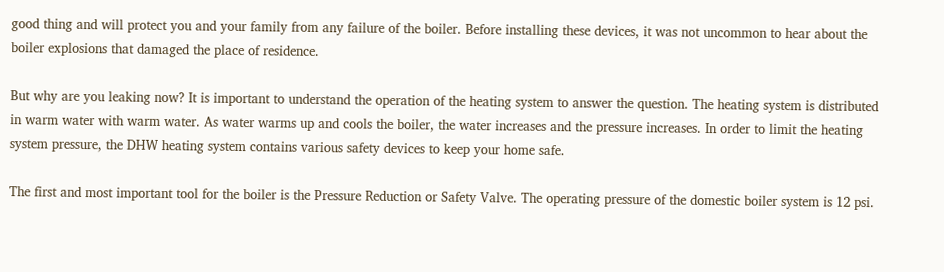good thing and will protect you and your family from any failure of the boiler. Before installing these devices, it was not uncommon to hear about the boiler explosions that damaged the place of residence.

But why are you leaking now? It is important to understand the operation of the heating system to answer the question. The heating system is distributed in warm water with warm water. As water warms up and cools the boiler, the water increases and the pressure increases. In order to limit the heating system pressure, the DHW heating system contains various safety devices to keep your home safe.

The first and most important tool for the boiler is the Pressure Reduction or Safety Valve. The operating pressure of the domestic boiler system is 12 psi.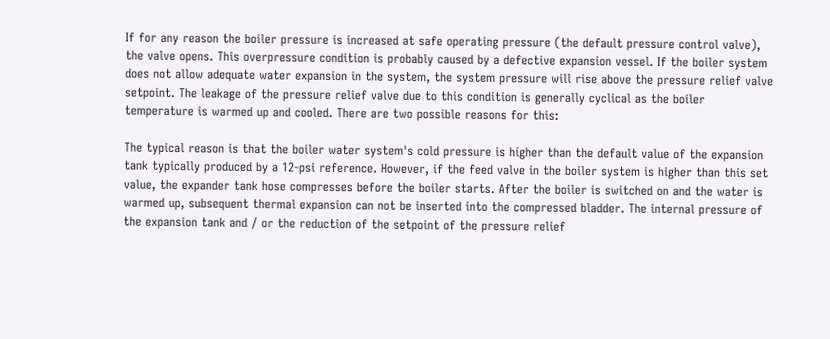If for any reason the boiler pressure is increased at safe operating pressure (the default pressure control valve), the valve opens. This overpressure condition is probably caused by a defective expansion vessel. If the boiler system does not allow adequate water expansion in the system, the system pressure will rise above the pressure relief valve setpoint. The leakage of the pressure relief valve due to this condition is generally cyclical as the boiler temperature is warmed up and cooled. There are two possible reasons for this:

The typical reason is that the boiler water system's cold pressure is higher than the default value of the expansion tank typically produced by a 12-psi reference. However, if the feed valve in the boiler system is higher than this set value, the expander tank hose compresses before the boiler starts. After the boiler is switched on and the water is warmed up, subsequent thermal expansion can not be inserted into the compressed bladder. The internal pressure of the expansion tank and / or the reduction of the setpoint of the pressure relief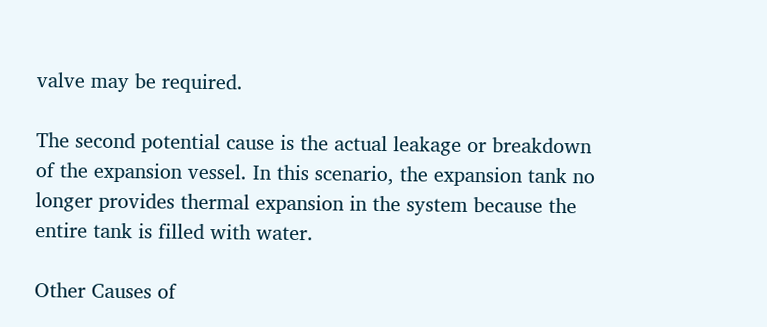valve may be required.

The second potential cause is the actual leakage or breakdown of the expansion vessel. In this scenario, the expansion tank no longer provides thermal expansion in the system because the entire tank is filled with water.

Other Causes of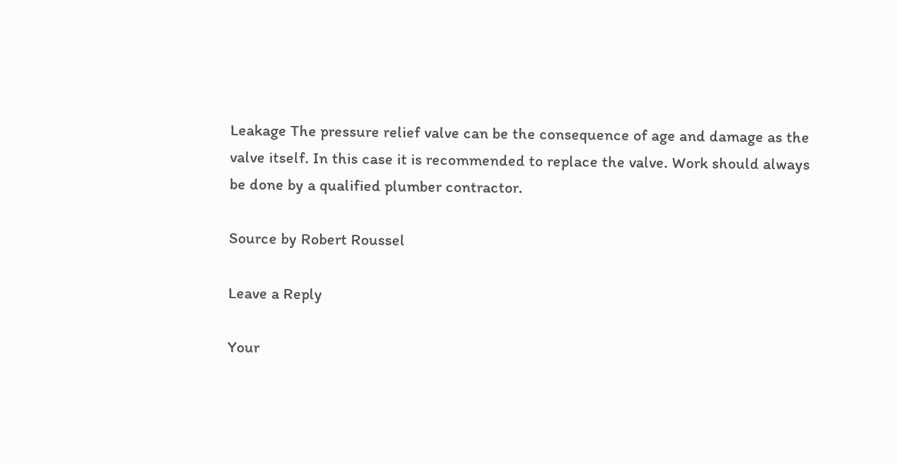Leakage The pressure relief valve can be the consequence of age and damage as the valve itself. In this case it is recommended to replace the valve. Work should always be done by a qualified plumber contractor.

Source by Robert Roussel

Leave a Reply

Your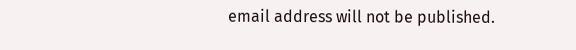email address will not be published.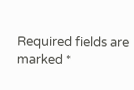Required fields are marked *